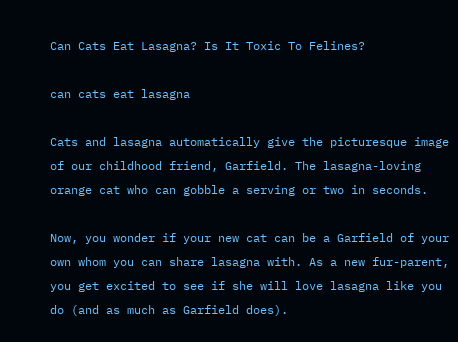Can Cats Eat Lasagna? Is It Toxic To Felines?

can cats eat lasagna

Cats and lasagna automatically give the picturesque image of our childhood friend, Garfield. The lasagna-loving orange cat who can gobble a serving or two in seconds.

Now, you wonder if your new cat can be a Garfield of your own whom you can share lasagna with. As a new fur-parent, you get excited to see if she will love lasagna like you do (and as much as Garfield does).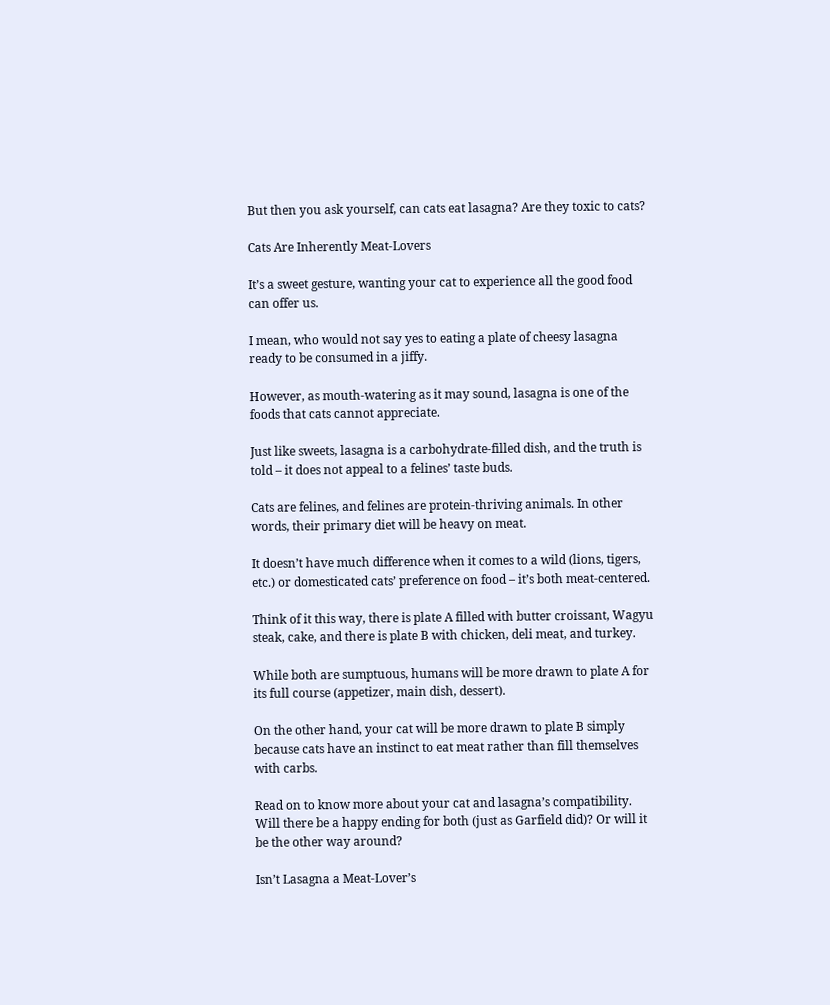But then you ask yourself, can cats eat lasagna? Are they toxic to cats?

Cats Are Inherently Meat-Lovers

It’s a sweet gesture, wanting your cat to experience all the good food can offer us.

I mean, who would not say yes to eating a plate of cheesy lasagna ready to be consumed in a jiffy.

However, as mouth-watering as it may sound, lasagna is one of the foods that cats cannot appreciate.

Just like sweets, lasagna is a carbohydrate-filled dish, and the truth is told – it does not appeal to a felines’ taste buds.

Cats are felines, and felines are protein-thriving animals. In other words, their primary diet will be heavy on meat.

It doesn’t have much difference when it comes to a wild (lions, tigers, etc.) or domesticated cats’ preference on food – it’s both meat-centered.

Think of it this way, there is plate A filled with butter croissant, Wagyu steak, cake, and there is plate B with chicken, deli meat, and turkey.

While both are sumptuous, humans will be more drawn to plate A for its full course (appetizer, main dish, dessert).

On the other hand, your cat will be more drawn to plate B simply because cats have an instinct to eat meat rather than fill themselves with carbs.

Read on to know more about your cat and lasagna’s compatibility. Will there be a happy ending for both (just as Garfield did)? Or will it be the other way around?

Isn’t Lasagna a Meat-Lover’s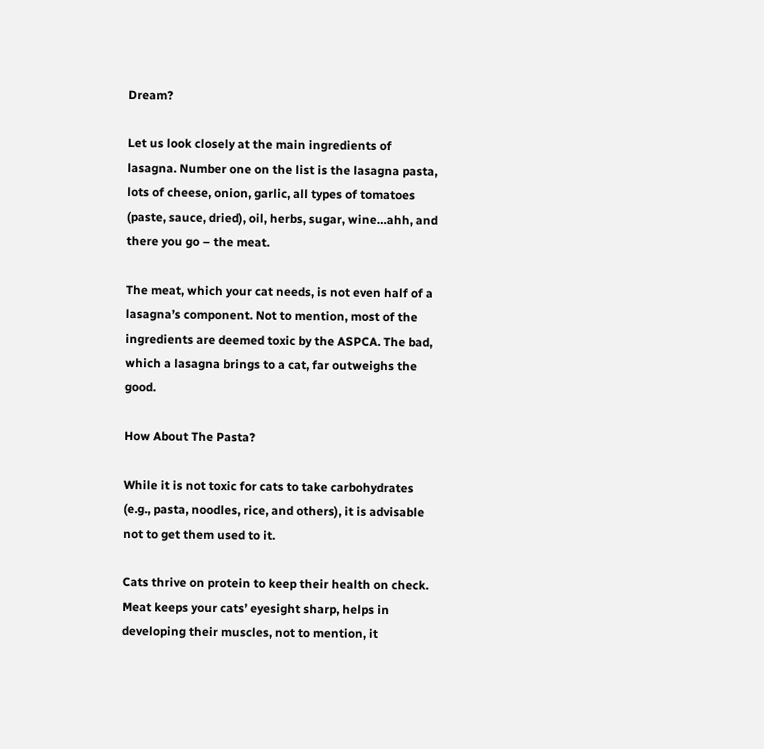Dream?

Let us look closely at the main ingredients of lasagna. Number one on the list is the lasagna pasta, lots of cheese, onion, garlic, all types of tomatoes (paste, sauce, dried), oil, herbs, sugar, wine…ahh, and there you go – the meat.

The meat, which your cat needs, is not even half of a lasagna’s component. Not to mention, most of the ingredients are deemed toxic by the ASPCA. The bad, which a lasagna brings to a cat, far outweighs the good.

How About The Pasta?

While it is not toxic for cats to take carbohydrates (e.g., pasta, noodles, rice, and others), it is advisable not to get them used to it.

Cats thrive on protein to keep their health on check. Meat keeps your cats’ eyesight sharp, helps in developing their muscles, not to mention, it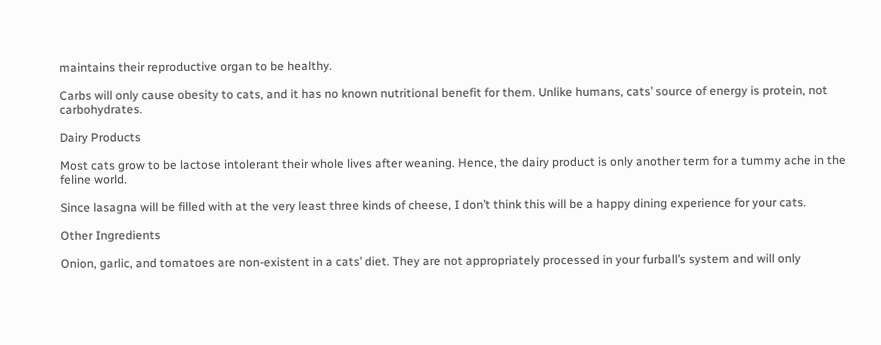maintains their reproductive organ to be healthy.

Carbs will only cause obesity to cats, and it has no known nutritional benefit for them. Unlike humans, cats’ source of energy is protein, not carbohydrates.

Dairy Products

Most cats grow to be lactose intolerant their whole lives after weaning. Hence, the dairy product is only another term for a tummy ache in the feline world.

Since lasagna will be filled with at the very least three kinds of cheese, I don’t think this will be a happy dining experience for your cats.

Other Ingredients

Onion, garlic, and tomatoes are non-existent in a cats’ diet. They are not appropriately processed in your furball’s system and will only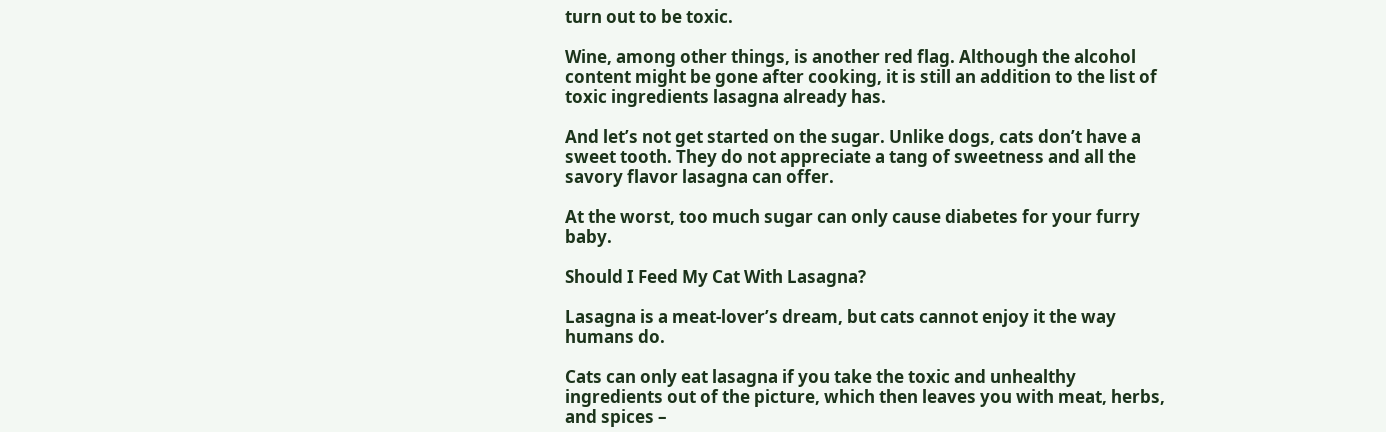turn out to be toxic.

Wine, among other things, is another red flag. Although the alcohol content might be gone after cooking, it is still an addition to the list of toxic ingredients lasagna already has.

And let’s not get started on the sugar. Unlike dogs, cats don’t have a sweet tooth. They do not appreciate a tang of sweetness and all the savory flavor lasagna can offer.

At the worst, too much sugar can only cause diabetes for your furry baby.

Should I Feed My Cat With Lasagna?

Lasagna is a meat-lover’s dream, but cats cannot enjoy it the way humans do.

Cats can only eat lasagna if you take the toxic and unhealthy ingredients out of the picture, which then leaves you with meat, herbs, and spices –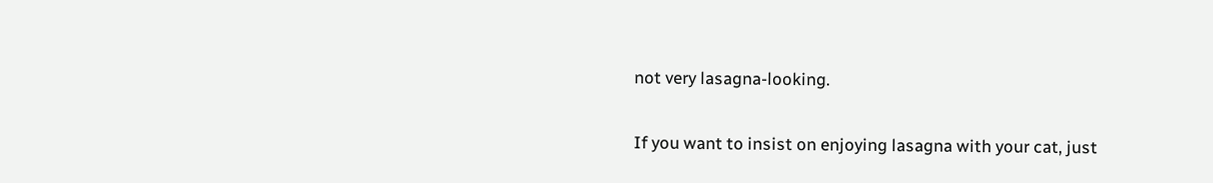not very lasagna-looking.

If you want to insist on enjoying lasagna with your cat, just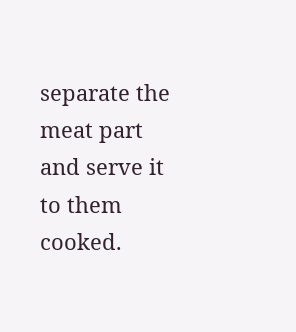separate the meat part and serve it to them cooked.